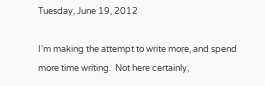Tuesday, June 19, 2012

I'm making the attempt to write more, and spend more time writing.  Not here certainly,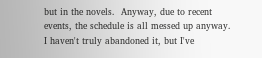but in the novels.  Anyway, due to recent events, the schedule is all messed up anyway.  I haven't truly abandoned it, but I've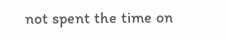not spent the time on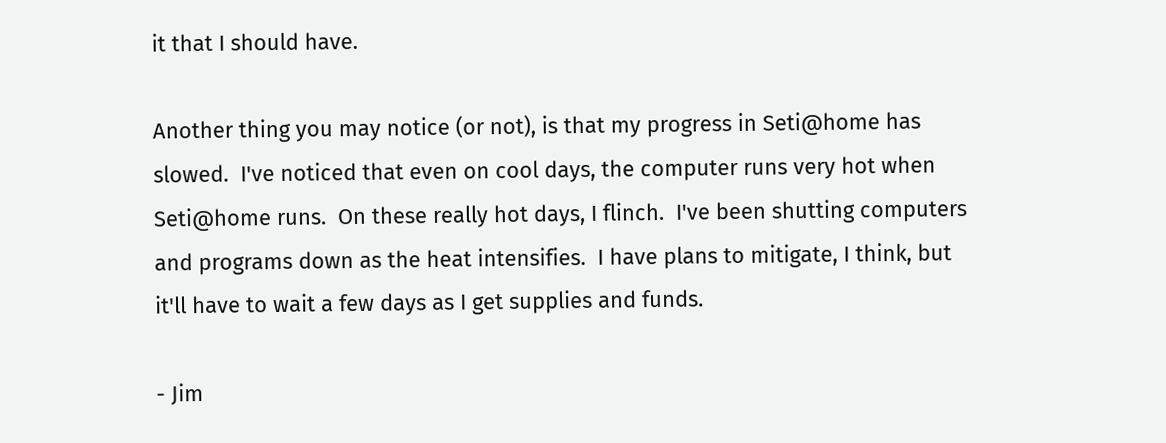it that I should have.

Another thing you may notice (or not), is that my progress in Seti@home has slowed.  I've noticed that even on cool days, the computer runs very hot when Seti@home runs.  On these really hot days, I flinch.  I've been shutting computers and programs down as the heat intensifies.  I have plans to mitigate, I think, but it'll have to wait a few days as I get supplies and funds.

- Jim